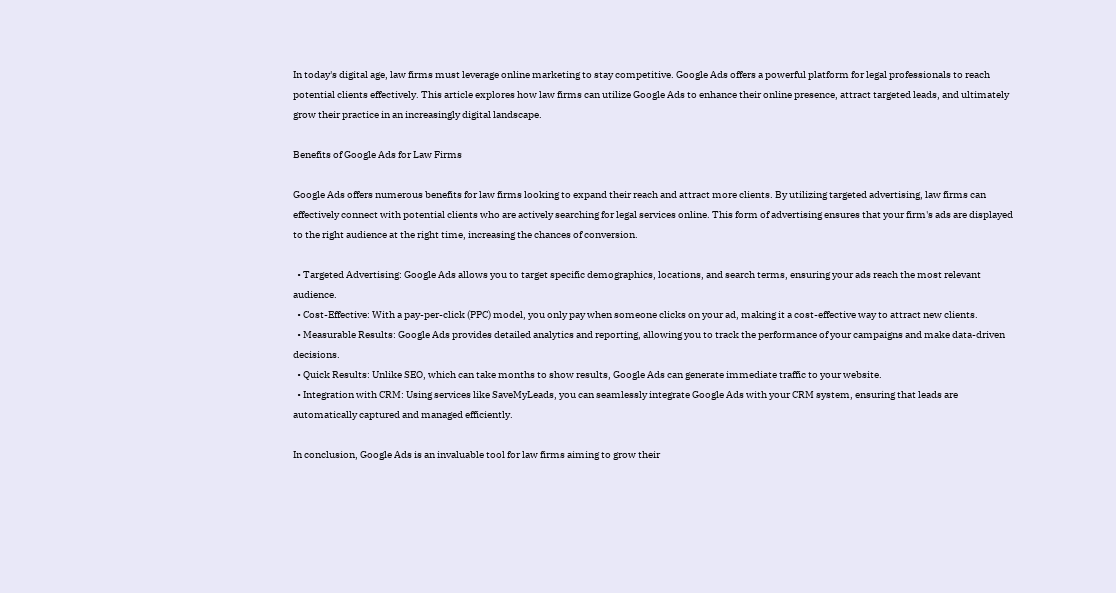In today's digital age, law firms must leverage online marketing to stay competitive. Google Ads offers a powerful platform for legal professionals to reach potential clients effectively. This article explores how law firms can utilize Google Ads to enhance their online presence, attract targeted leads, and ultimately grow their practice in an increasingly digital landscape.

Benefits of Google Ads for Law Firms

Google Ads offers numerous benefits for law firms looking to expand their reach and attract more clients. By utilizing targeted advertising, law firms can effectively connect with potential clients who are actively searching for legal services online. This form of advertising ensures that your firm's ads are displayed to the right audience at the right time, increasing the chances of conversion.

  • Targeted Advertising: Google Ads allows you to target specific demographics, locations, and search terms, ensuring your ads reach the most relevant audience.
  • Cost-Effective: With a pay-per-click (PPC) model, you only pay when someone clicks on your ad, making it a cost-effective way to attract new clients.
  • Measurable Results: Google Ads provides detailed analytics and reporting, allowing you to track the performance of your campaigns and make data-driven decisions.
  • Quick Results: Unlike SEO, which can take months to show results, Google Ads can generate immediate traffic to your website.
  • Integration with CRM: Using services like SaveMyLeads, you can seamlessly integrate Google Ads with your CRM system, ensuring that leads are automatically captured and managed efficiently.

In conclusion, Google Ads is an invaluable tool for law firms aiming to grow their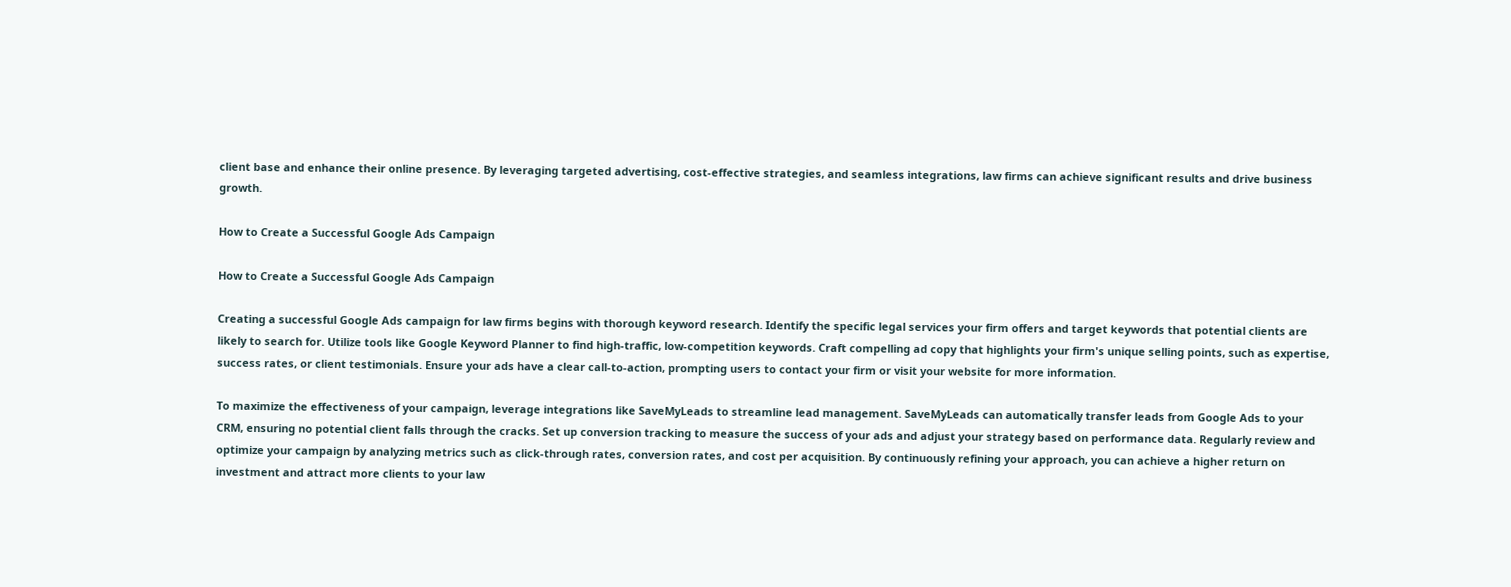client base and enhance their online presence. By leveraging targeted advertising, cost-effective strategies, and seamless integrations, law firms can achieve significant results and drive business growth.

How to Create a Successful Google Ads Campaign

How to Create a Successful Google Ads Campaign

Creating a successful Google Ads campaign for law firms begins with thorough keyword research. Identify the specific legal services your firm offers and target keywords that potential clients are likely to search for. Utilize tools like Google Keyword Planner to find high-traffic, low-competition keywords. Craft compelling ad copy that highlights your firm's unique selling points, such as expertise, success rates, or client testimonials. Ensure your ads have a clear call-to-action, prompting users to contact your firm or visit your website for more information.

To maximize the effectiveness of your campaign, leverage integrations like SaveMyLeads to streamline lead management. SaveMyLeads can automatically transfer leads from Google Ads to your CRM, ensuring no potential client falls through the cracks. Set up conversion tracking to measure the success of your ads and adjust your strategy based on performance data. Regularly review and optimize your campaign by analyzing metrics such as click-through rates, conversion rates, and cost per acquisition. By continuously refining your approach, you can achieve a higher return on investment and attract more clients to your law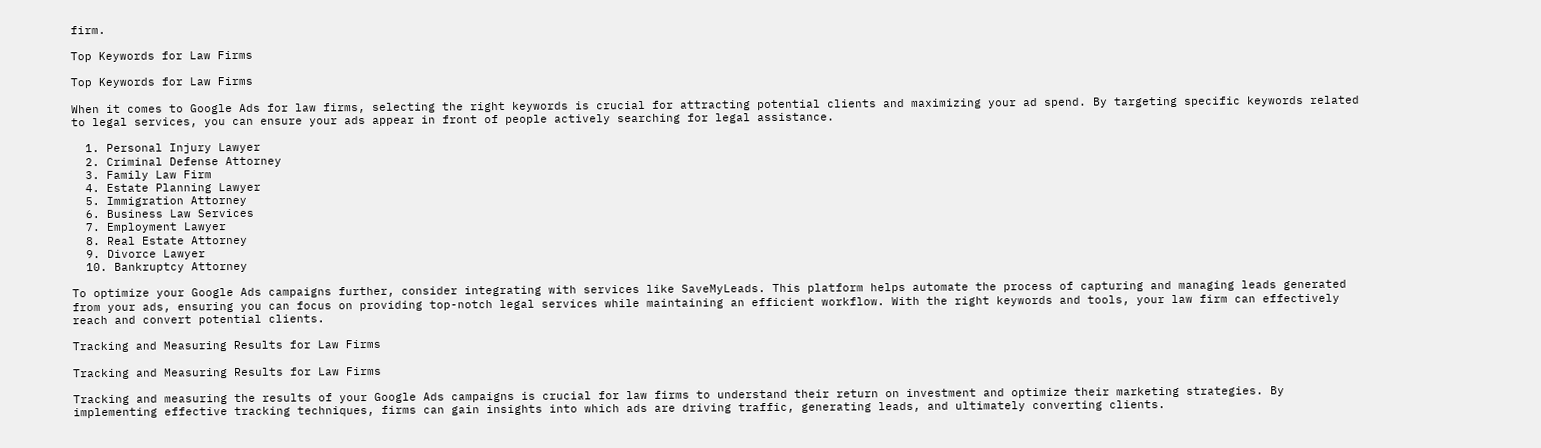firm.

Top Keywords for Law Firms

Top Keywords for Law Firms

When it comes to Google Ads for law firms, selecting the right keywords is crucial for attracting potential clients and maximizing your ad spend. By targeting specific keywords related to legal services, you can ensure your ads appear in front of people actively searching for legal assistance.

  1. Personal Injury Lawyer
  2. Criminal Defense Attorney
  3. Family Law Firm
  4. Estate Planning Lawyer
  5. Immigration Attorney
  6. Business Law Services
  7. Employment Lawyer
  8. Real Estate Attorney
  9. Divorce Lawyer
  10. Bankruptcy Attorney

To optimize your Google Ads campaigns further, consider integrating with services like SaveMyLeads. This platform helps automate the process of capturing and managing leads generated from your ads, ensuring you can focus on providing top-notch legal services while maintaining an efficient workflow. With the right keywords and tools, your law firm can effectively reach and convert potential clients.

Tracking and Measuring Results for Law Firms

Tracking and Measuring Results for Law Firms

Tracking and measuring the results of your Google Ads campaigns is crucial for law firms to understand their return on investment and optimize their marketing strategies. By implementing effective tracking techniques, firms can gain insights into which ads are driving traffic, generating leads, and ultimately converting clients.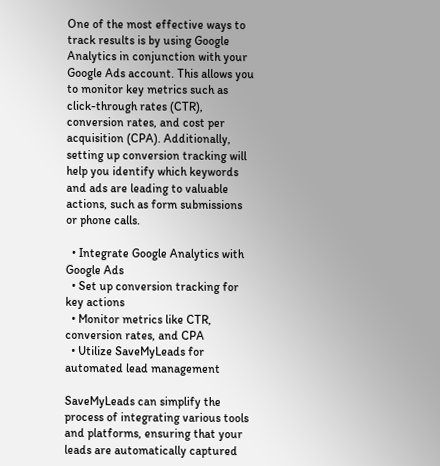One of the most effective ways to track results is by using Google Analytics in conjunction with your Google Ads account. This allows you to monitor key metrics such as click-through rates (CTR), conversion rates, and cost per acquisition (CPA). Additionally, setting up conversion tracking will help you identify which keywords and ads are leading to valuable actions, such as form submissions or phone calls.

  • Integrate Google Analytics with Google Ads
  • Set up conversion tracking for key actions
  • Monitor metrics like CTR, conversion rates, and CPA
  • Utilize SaveMyLeads for automated lead management

SaveMyLeads can simplify the process of integrating various tools and platforms, ensuring that your leads are automatically captured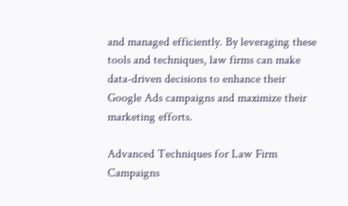and managed efficiently. By leveraging these tools and techniques, law firms can make data-driven decisions to enhance their Google Ads campaigns and maximize their marketing efforts.

Advanced Techniques for Law Firm Campaigns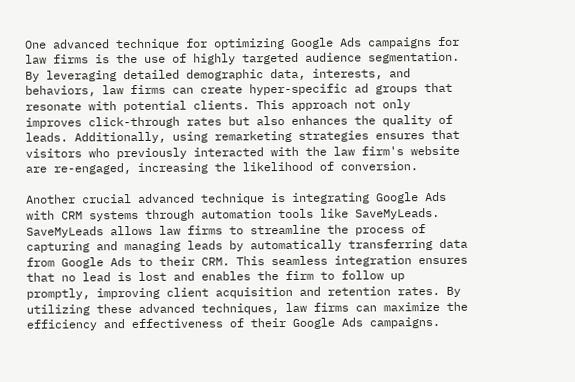One advanced technique for optimizing Google Ads campaigns for law firms is the use of highly targeted audience segmentation. By leveraging detailed demographic data, interests, and behaviors, law firms can create hyper-specific ad groups that resonate with potential clients. This approach not only improves click-through rates but also enhances the quality of leads. Additionally, using remarketing strategies ensures that visitors who previously interacted with the law firm's website are re-engaged, increasing the likelihood of conversion.

Another crucial advanced technique is integrating Google Ads with CRM systems through automation tools like SaveMyLeads. SaveMyLeads allows law firms to streamline the process of capturing and managing leads by automatically transferring data from Google Ads to their CRM. This seamless integration ensures that no lead is lost and enables the firm to follow up promptly, improving client acquisition and retention rates. By utilizing these advanced techniques, law firms can maximize the efficiency and effectiveness of their Google Ads campaigns.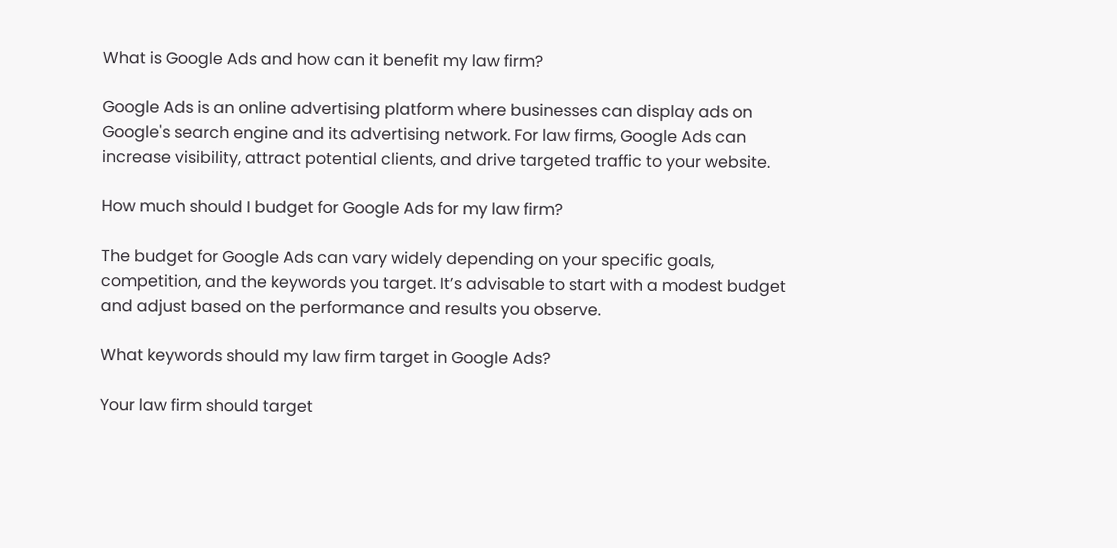What is Google Ads and how can it benefit my law firm?

Google Ads is an online advertising platform where businesses can display ads on Google's search engine and its advertising network. For law firms, Google Ads can increase visibility, attract potential clients, and drive targeted traffic to your website.

How much should I budget for Google Ads for my law firm?

The budget for Google Ads can vary widely depending on your specific goals, competition, and the keywords you target. It’s advisable to start with a modest budget and adjust based on the performance and results you observe.

What keywords should my law firm target in Google Ads?

Your law firm should target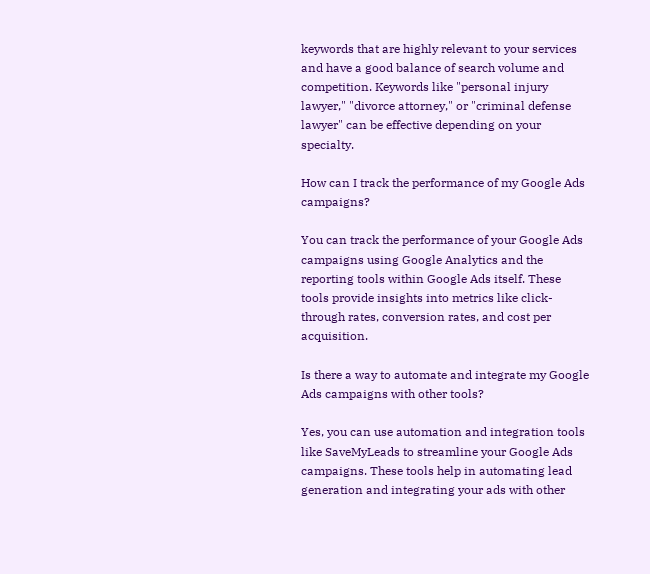keywords that are highly relevant to your services and have a good balance of search volume and competition. Keywords like "personal injury lawyer," "divorce attorney," or "criminal defense lawyer" can be effective depending on your specialty.

How can I track the performance of my Google Ads campaigns?

You can track the performance of your Google Ads campaigns using Google Analytics and the reporting tools within Google Ads itself. These tools provide insights into metrics like click-through rates, conversion rates, and cost per acquisition.

Is there a way to automate and integrate my Google Ads campaigns with other tools?

Yes, you can use automation and integration tools like SaveMyLeads to streamline your Google Ads campaigns. These tools help in automating lead generation and integrating your ads with other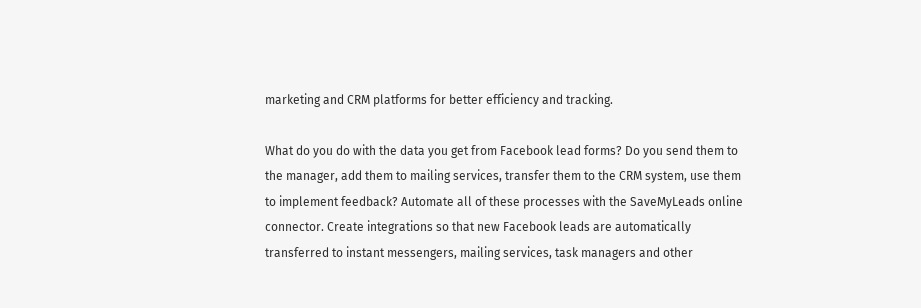marketing and CRM platforms for better efficiency and tracking.

What do you do with the data you get from Facebook lead forms? Do you send them to the manager, add them to mailing services, transfer them to the CRM system, use them to implement feedback? Automate all of these processes with the SaveMyLeads online connector. Create integrations so that new Facebook leads are automatically transferred to instant messengers, mailing services, task managers and other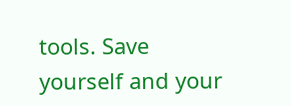tools. Save yourself and your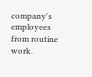company's employees from routine work.